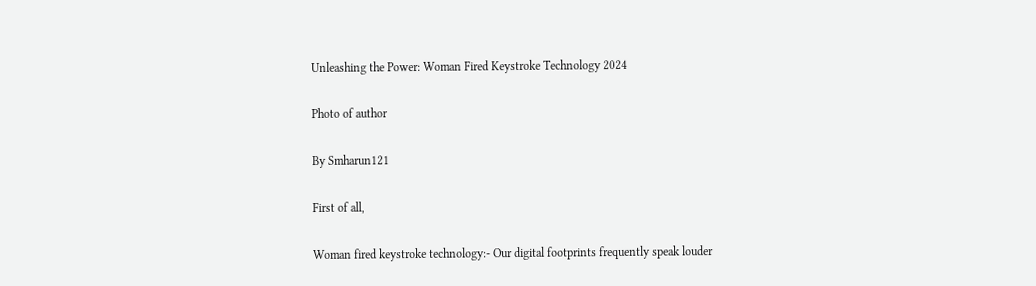Unleashing the Power: Woman Fired Keystroke Technology 2024

Photo of author

By Smharun121

First of all,

Woman fired keystroke technology:- Our digital footprints frequently speak louder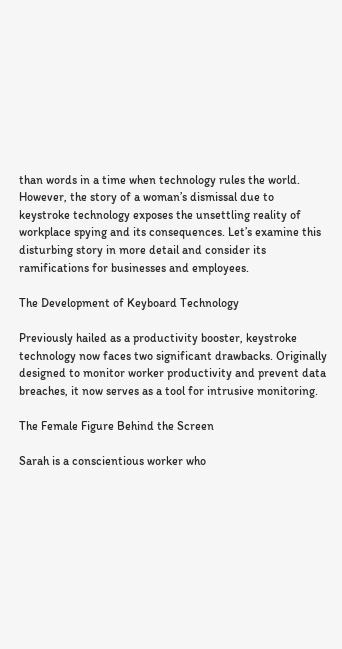than words in a time when technology rules the world. However, the story of a woman’s dismissal due to keystroke technology exposes the unsettling reality of workplace spying and its consequences. Let’s examine this disturbing story in more detail and consider its ramifications for businesses and employees.

The Development of Keyboard Technology

Previously hailed as a productivity booster, keystroke technology now faces two significant drawbacks. Originally designed to monitor worker productivity and prevent data breaches, it now serves as a tool for intrusive monitoring.

The Female Figure Behind the Screen

Sarah is a conscientious worker who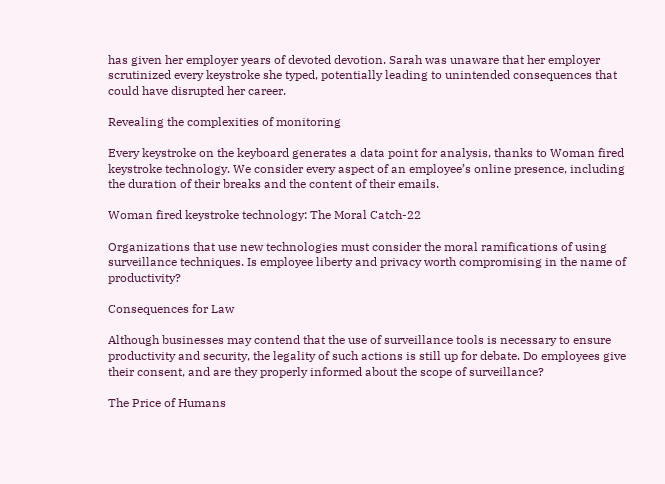has given her employer years of devoted devotion. Sarah was unaware that her employer scrutinized every keystroke she typed, potentially leading to unintended consequences that could have disrupted her career.

Revealing the complexities of monitoring

Every keystroke on the keyboard generates a data point for analysis, thanks to Woman fired keystroke technology. We consider every aspect of an employee’s online presence, including the duration of their breaks and the content of their emails.

Woman fired keystroke technology: The Moral Catch-22

Organizations that use new technologies must consider the moral ramifications of using surveillance techniques. Is employee liberty and privacy worth compromising in the name of productivity?

Consequences for Law

Although businesses may contend that the use of surveillance tools is necessary to ensure productivity and security, the legality of such actions is still up for debate. Do employees give their consent, and are they properly informed about the scope of surveillance?

The Price of Humans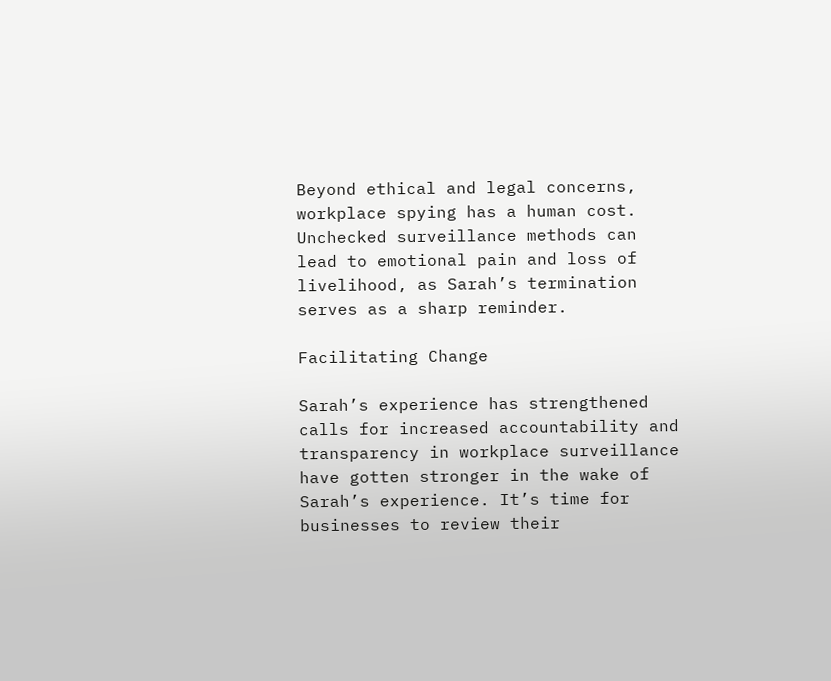Beyond ethical and legal concerns, workplace spying has a human cost. Unchecked surveillance methods can lead to emotional pain and loss of livelihood, as Sarah’s termination serves as a sharp reminder.

Facilitating Change

Sarah’s experience has strengthened calls for increased accountability and transparency in workplace surveillance have gotten stronger in the wake of Sarah’s experience. It’s time for businesses to review their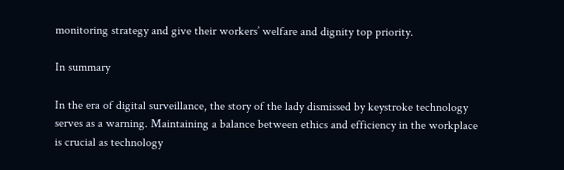monitoring strategy and give their workers’ welfare and dignity top priority.

In summary

In the era of digital surveillance, the story of the lady dismissed by keystroke technology serves as a warning. Maintaining a balance between ethics and efficiency in the workplace is crucial as technology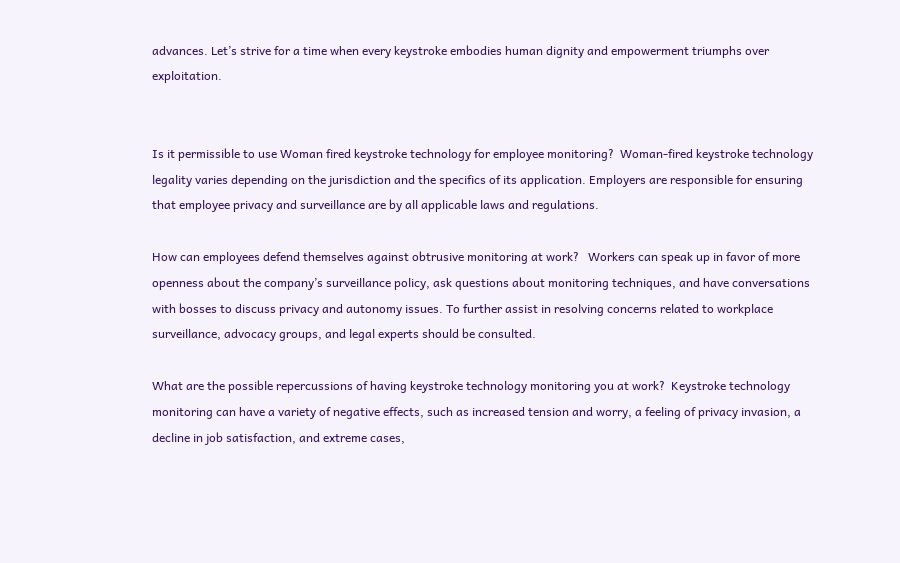advances. Let’s strive for a time when every keystroke embodies human dignity and empowerment triumphs over exploitation.


Is it permissible to use Woman fired keystroke technology for employee monitoring?  Woman-fired keystroke technology legality varies depending on the jurisdiction and the specifics of its application. Employers are responsible for ensuring that employee privacy and surveillance are by all applicable laws and regulations.

How can employees defend themselves against obtrusive monitoring at work?   Workers can speak up in favor of more openness about the company’s surveillance policy, ask questions about monitoring techniques, and have conversations with bosses to discuss privacy and autonomy issues. To further assist in resolving concerns related to workplace surveillance, advocacy groups, and legal experts should be consulted.

What are the possible repercussions of having keystroke technology monitoring you at work?  Keystroke technology monitoring can have a variety of negative effects, such as increased tension and worry, a feeling of privacy invasion, a decline in job satisfaction, and extreme cases,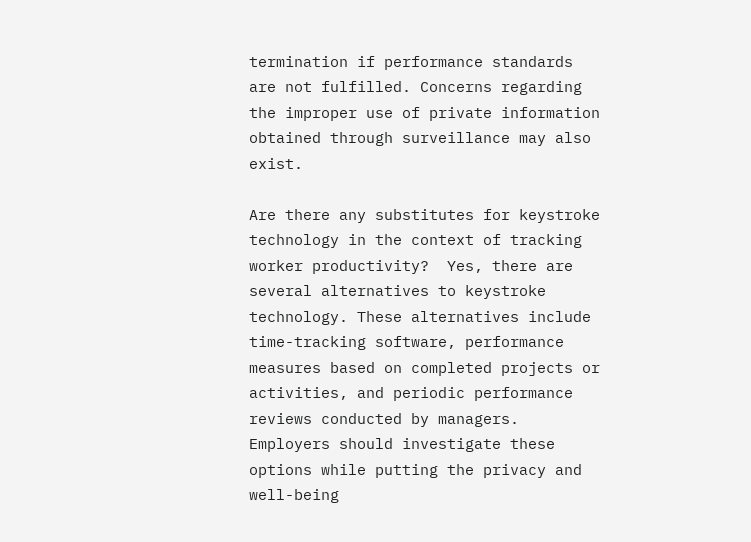termination if performance standards are not fulfilled. Concerns regarding the improper use of private information obtained through surveillance may also exist.

Are there any substitutes for keystroke technology in the context of tracking worker productivity?  Yes, there are several alternatives to keystroke technology. These alternatives include time-tracking software, performance measures based on completed projects or activities, and periodic performance reviews conducted by managers. Employers should investigate these options while putting the privacy and well-being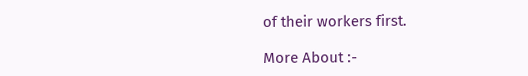of their workers first.

More About :-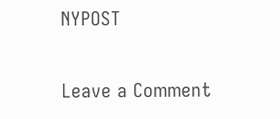NYPOST

Leave a Comment